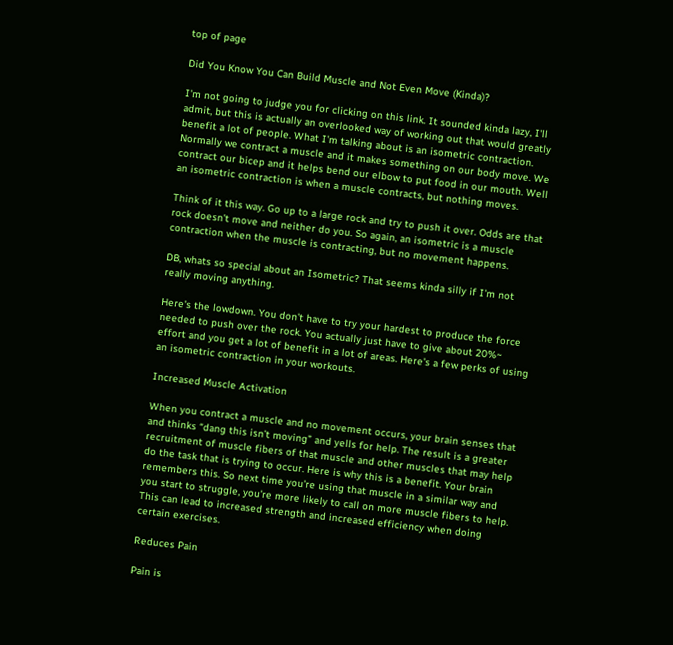top of page

Did You Know You Can Build Muscle and Not Even Move (Kinda)?

I'm not going to judge you for clicking on this link. It sounded kinda lazy, I'll admit, but this is actually an overlooked way of working out that would greatly benefit a lot of people. What I'm talking about is an isometric contraction. Normally we contract a muscle and it makes something on our body move. We contract our bicep and it helps bend our elbow to put food in our mouth. Well an isometric contraction is when a muscle contracts, but nothing moves.

Think of it this way. Go up to a large rock and try to push it over. Odds are that rock doesn’t move and neither do you. So again, an isometric is a muscle contraction when the muscle is contracting, but no movement happens.

DB, whats so special about an Isometric? That seems kinda silly if I'm not really moving anything.

Here's the lowdown. You don't have to try your hardest to produce the force needed to push over the rock. You actually just have to give about 20%~ effort and you get a lot of benefit in a lot of areas. Here's a few perks of using an isometric contraction in your workouts.

Increased Muscle Activation

When you contract a muscle and no movement occurs, your brain senses that and thinks “dang this isn’t moving” and yells for help. The result is a greater recruitment of muscle fibers of that muscle and other muscles that may help do the task that is trying to occur. Here is why this is a benefit. Your brain remembers this. So next time you're using that muscle in a similar way and you start to struggle, you're more likely to call on more muscle fibers to help. This can lead to increased strength and increased efficiency when doing certain exercises.

Reduces Pain

Pain is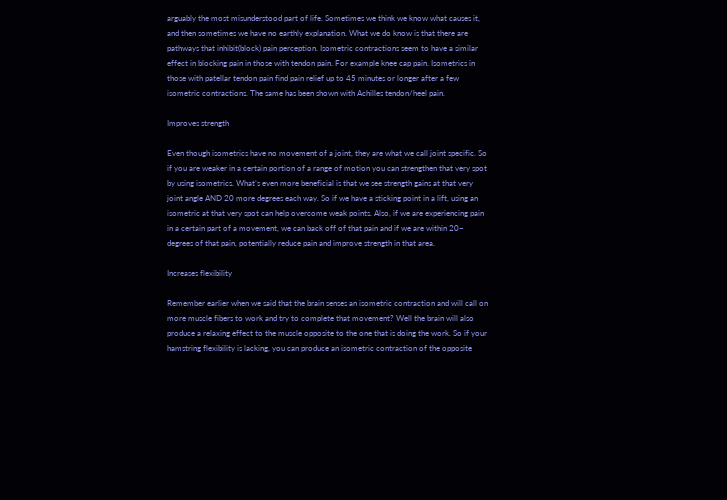arguably the most misunderstood part of life. Sometimes we think we know what causes it, and then sometimes we have no earthly explanation. What we do know is that there are pathways that inhibit(block) pain perception. Isometric contractions seem to have a similar effect in blocking pain in those with tendon pain. For example knee cap pain. Isometrics in those with patellar tendon pain find pain relief up to 45 minutes or longer after a few isometric contractions. The same has been shown with Achilles tendon/heel pain.

Improves strength

Even though isometrics have no movement of a joint, they are what we call joint specific. So if you are weaker in a certain portion of a range of motion you can strengthen that very spot by using isometrics. What’s even more beneficial is that we see strength gains at that very joint angle AND 20 more degrees each way. So if we have a sticking point in a lift, using an isometric at that very spot can help overcome weak points. Also, if we are experiencing pain in a certain part of a movement, we can back off of that pain and if we are within 20~ degrees of that pain, potentially reduce pain and improve strength in that area.

Increases flexibility

Remember earlier when we said that the brain senses an isometric contraction and will call on more muscle fibers to work and try to complete that movement? Well the brain will also produce a relaxing effect to the muscle opposite to the one that is doing the work. So if your hamstring flexibility is lacking, you can produce an isometric contraction of the opposite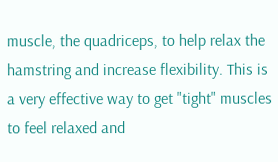muscle, the quadriceps, to help relax the hamstring and increase flexibility. This is a very effective way to get "tight" muscles to feel relaxed and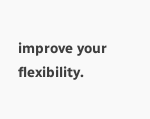improve your flexibility.